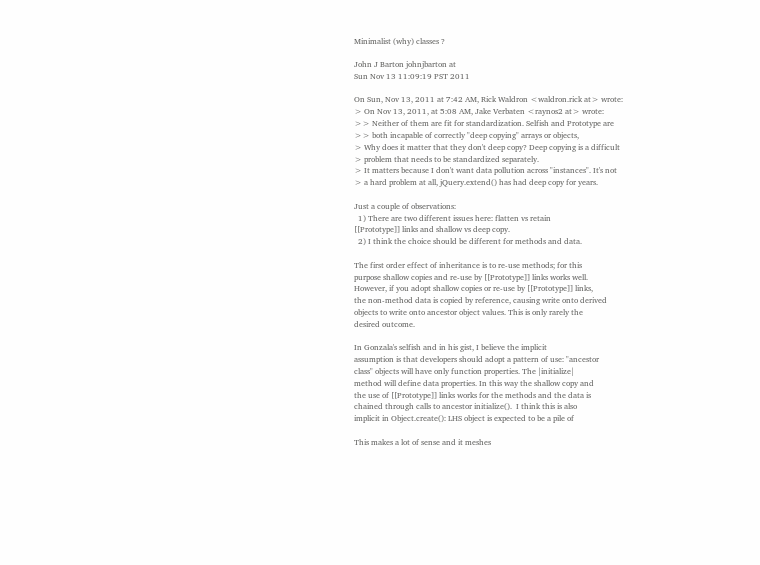Minimalist (why) classes ?

John J Barton johnjbarton at
Sun Nov 13 11:09:19 PST 2011

On Sun, Nov 13, 2011 at 7:42 AM, Rick Waldron <waldron.rick at> wrote:
> On Nov 13, 2011, at 5:08 AM, Jake Verbaten <raynos2 at> wrote:
>> Neither of them are fit for standardization. Selfish and Prototype are
>> both incapable of correctly "deep copying" arrays or objects,
> Why does it matter that they don't deep copy? Deep copying is a difficult
> problem that needs to be standardized separately.
> It matters because I don't want data pollution across "instances". It's not
> a hard problem at all, jQuery.extend() has had deep copy for years.

Just a couple of observations:
  1) There are two different issues here: flatten vs retain
[[Prototype]] links and shallow vs deep copy.
  2) I think the choice should be different for methods and data.

The first order effect of inheritance is to re-use methods; for this
purpose shallow copies and re-use by [[Prototype]] links works well.
However, if you adopt shallow copies or re-use by [[Prototype]] links,
the non-method data is copied by reference, causing write onto derived
objects to write onto ancestor object values. This is only rarely the
desired outcome.

In Gonzala's selfish and in his gist, I believe the implicit
assumption is that developers should adopt a pattern of use: "ancestor
class" objects will have only function properties. The |initialize|
method will define data properties. In this way the shallow copy and
the use of [[Prototype]] links works for the methods and the data is
chained through calls to ancestor initialize().  I think this is also
implicit in Object.create(): LHS object is expected to be a pile of

This makes a lot of sense and it meshes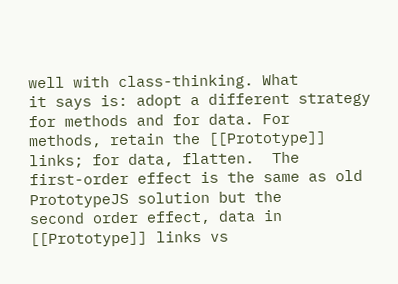well with class-thinking. What
it says is: adopt a different strategy for methods and for data. For
methods, retain the [[Prototype]] links; for data, flatten.  The
first-order effect is the same as old PrototypeJS solution but the
second order effect, data in [[Prototype]] links vs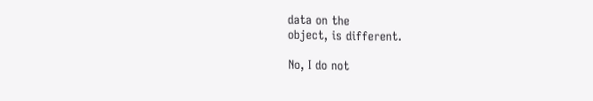data on the
object, is different.

No, I do not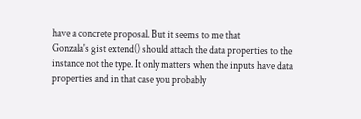have a concrete proposal. But it seems to me that
Gonzala's gist extend() should attach the data properties to the
instance not the type. It only matters when the inputs have data
properties and in that case you probably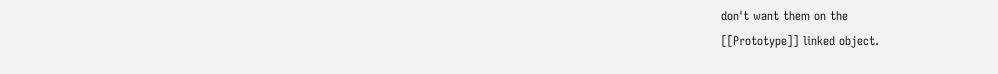don't want them on the
[[Prototype]] linked object.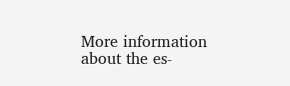More information about the es-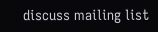discuss mailing list